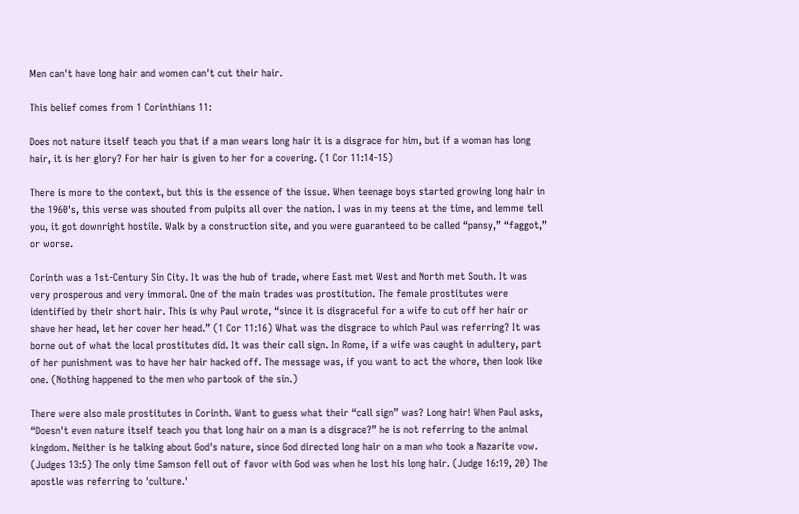Men can't have long hair and women can't cut their hair.

This belief comes from 1 Corinthians 11:

Does not nature itself teach you that if a man wears long hair it is a disgrace for him, but if a woman has long hair, it is her glory? For her hair is given to her for a covering. (1 Cor 11:14-15)

There is more to the context, but this is the essence of the issue. When teenage boys started growing long hair in the 1960's, this verse was shouted from pulpits all over the nation. I was in my teens at the time, and lemme tell you, it got downright hostile. Walk by a construction site, and you were guaranteed to be called “pansy,” “faggot,” or worse.

Corinth was a 1st-Century Sin City. It was the hub of trade, where East met West and North met South. It was very prosperous and very immoral. One of the main trades was prostitution. The female prostitutes were identified by their short hair. This is why Paul wrote, “since it is disgraceful for a wife to cut off her hair or shave her head, let her cover her head.” (1 Cor 11:16) What was the disgrace to which Paul was referring? It was borne out of what the local prostitutes did. It was their call sign. In Rome, if a wife was caught in adultery, part of her punishment was to have her hair hacked off. The message was, if you want to act the whore, then look like one. (Nothing happened to the men who partook of the sin.)

There were also male prostitutes in Corinth. Want to guess what their “call sign” was? Long hair! When Paul asks, “Doesn't even nature itself teach you that long hair on a man is a disgrace?” he is not referring to the animal kingdom. Neither is he talking about God's nature, since God directed long hair on a man who took a Nazarite vow. (Judges 13:5) The only time Samson fell out of favor with God was when he lost his long hair. (Judge 16:19, 20) The apostle was referring to 'culture.'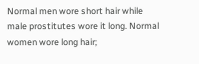Normal men wore short hair while male prostitutes wore it long. Normal women wore long hair;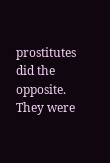prostitutes did the opposite. They were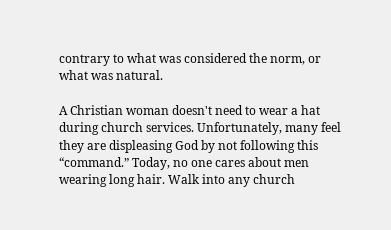contrary to what was considered the norm, or what was natural.

A Christian woman doesn't need to wear a hat during church services. Unfortunately, many feel they are displeasing God by not following this “command.” Today, no one cares about men wearing long hair. Walk into any church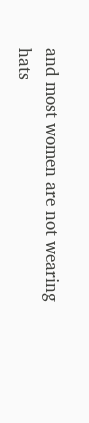and most women are not wearing hats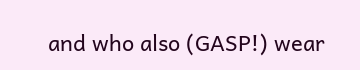and who also (GASP!) wear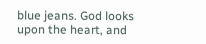blue jeans. God looks upon the heart, and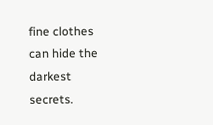fine clothes can hide the darkest secrets.